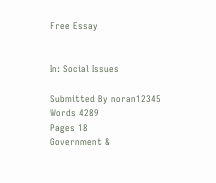Free Essay


In: Social Issues

Submitted By noran12345
Words 4289
Pages 18
Government &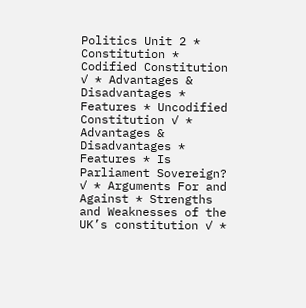Politics Unit 2 * Constitution * Codified Constitution ✓ * Advantages & Disadvantages * Features * Uncodified Constitution ✓ * Advantages & Disadvantages * Features * Is Parliament Sovereign? ✓ * Arguments For and Against * Strengths and Weaknesses of the UK’s constitution ✓ *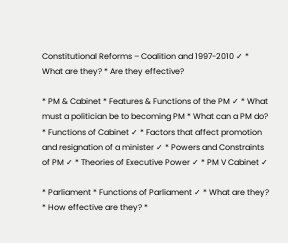Constitutional Reforms – Coalition and 1997-2010 ✓ * What are they? * Are they effective?

* PM & Cabinet * Features & Functions of the PM ✓ * What must a politician be to becoming PM * What can a PM do? * Functions of Cabinet ✓ * Factors that affect promotion and resignation of a minister ✓ * Powers and Constraints of PM ✓ * Theories of Executive Power ✓ * PM V Cabinet ✓

* Parliament * Functions of Parliament ✓ * What are they? * How effective are they? *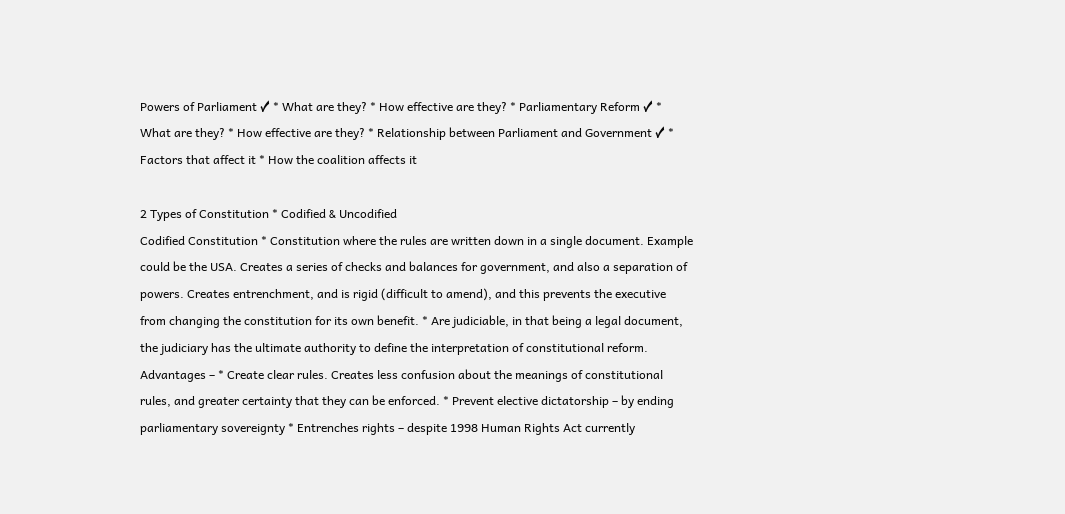Powers of Parliament ✓ * What are they? * How effective are they? * Parliamentary Reform ✓ * What are they? * How effective are they? * Relationship between Parliament and Government ✓ * Factors that affect it * How the coalition affects it

2 Types of Constitution * Codified & Uncodified
Codified Constitution * Constitution where the rules are written down in a single document. Example could be the USA. Creates a series of checks and balances for government, and also a separation of powers. Creates entrenchment, and is rigid (difficult to amend), and this prevents the executive from changing the constitution for its own benefit. * Are judiciable, in that being a legal document, the judiciary has the ultimate authority to define the interpretation of constitutional reform.
Advantages – * Create clear rules. Creates less confusion about the meanings of constitutional rules, and greater certainty that they can be enforced. * Prevent elective dictatorship – by ending parliamentary sovereignty * Entrenches rights – despite 1998 Human Rights Act currently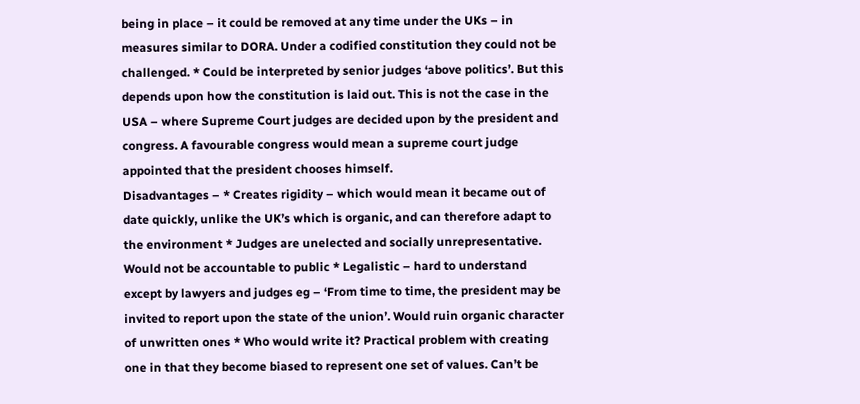being in place – it could be removed at any time under the UKs – in measures similar to DORA. Under a codified constitution they could not be challenged. * Could be interpreted by senior judges ‘above politics’. But this depends upon how the constitution is laid out. This is not the case in the USA – where Supreme Court judges are decided upon by the president and congress. A favourable congress would mean a supreme court judge appointed that the president chooses himself.
Disadvantages – * Creates rigidity – which would mean it became out of date quickly, unlike the UK’s which is organic, and can therefore adapt to the environment * Judges are unelected and socially unrepresentative. Would not be accountable to public * Legalistic – hard to understand except by lawyers and judges eg – ‘From time to time, the president may be invited to report upon the state of the union’. Would ruin organic character of unwritten ones * Who would write it? Practical problem with creating one in that they become biased to represent one set of values. Can’t be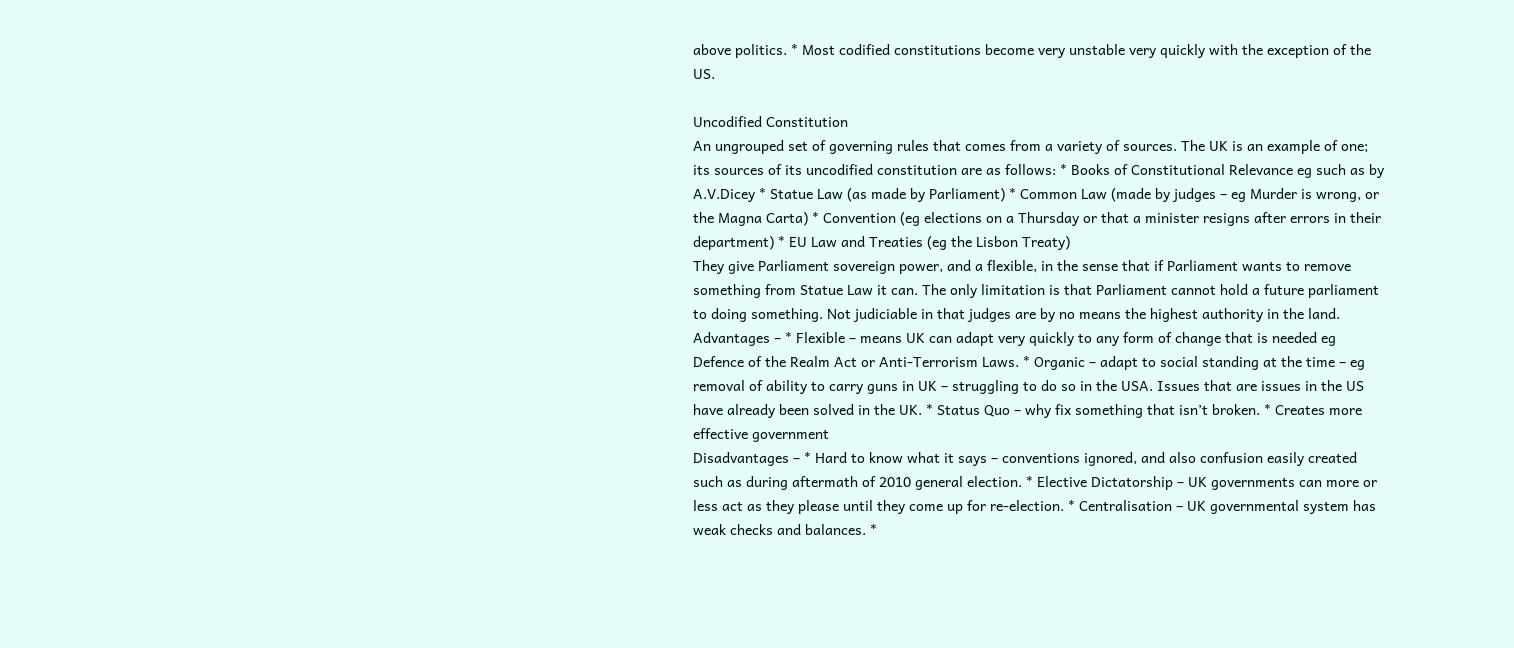above politics. * Most codified constitutions become very unstable very quickly with the exception of the US.

Uncodified Constitution
An ungrouped set of governing rules that comes from a variety of sources. The UK is an example of one; its sources of its uncodified constitution are as follows: * Books of Constitutional Relevance eg such as by A.V.Dicey * Statue Law (as made by Parliament) * Common Law (made by judges – eg Murder is wrong, or the Magna Carta) * Convention (eg elections on a Thursday or that a minister resigns after errors in their department) * EU Law and Treaties (eg the Lisbon Treaty)
They give Parliament sovereign power, and a flexible, in the sense that if Parliament wants to remove something from Statue Law it can. The only limitation is that Parliament cannot hold a future parliament to doing something. Not judiciable in that judges are by no means the highest authority in the land.
Advantages – * Flexible – means UK can adapt very quickly to any form of change that is needed eg Defence of the Realm Act or Anti-Terrorism Laws. * Organic – adapt to social standing at the time – eg removal of ability to carry guns in UK – struggling to do so in the USA. Issues that are issues in the US have already been solved in the UK. * Status Quo – why fix something that isn’t broken. * Creates more effective government
Disadvantages – * Hard to know what it says – conventions ignored, and also confusion easily created such as during aftermath of 2010 general election. * Elective Dictatorship – UK governments can more or less act as they please until they come up for re-election. * Centralisation – UK governmental system has weak checks and balances. *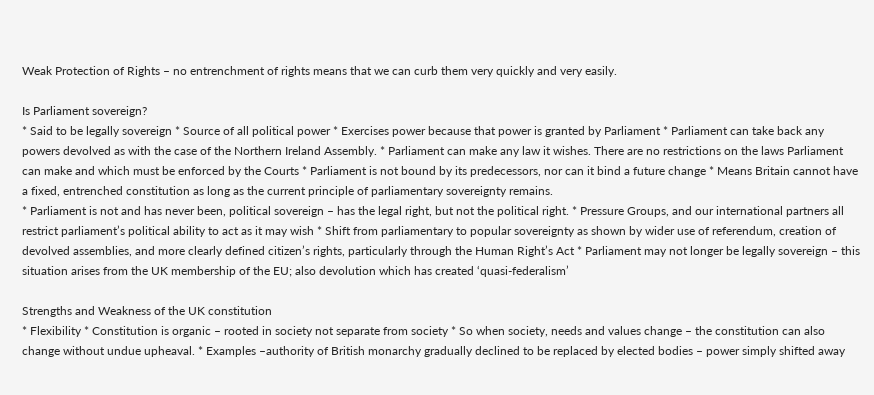Weak Protection of Rights – no entrenchment of rights means that we can curb them very quickly and very easily.

Is Parliament sovereign?
* Said to be legally sovereign * Source of all political power * Exercises power because that power is granted by Parliament * Parliament can take back any powers devolved as with the case of the Northern Ireland Assembly. * Parliament can make any law it wishes. There are no restrictions on the laws Parliament can make and which must be enforced by the Courts * Parliament is not bound by its predecessors, nor can it bind a future change * Means Britain cannot have a fixed, entrenched constitution as long as the current principle of parliamentary sovereignty remains.
* Parliament is not and has never been, political sovereign – has the legal right, but not the political right. * Pressure Groups, and our international partners all restrict parliament’s political ability to act as it may wish * Shift from parliamentary to popular sovereignty as shown by wider use of referendum, creation of devolved assemblies, and more clearly defined citizen’s rights, particularly through the Human Right’s Act * Parliament may not longer be legally sovereign – this situation arises from the UK membership of the EU; also devolution which has created ‘quasi-federalism’

Strengths and Weakness of the UK constitution
* Flexibility * Constitution is organic – rooted in society not separate from society * So when society, needs and values change – the constitution can also change without undue upheaval. * Examples –authority of British monarchy gradually declined to be replaced by elected bodies – power simply shifted away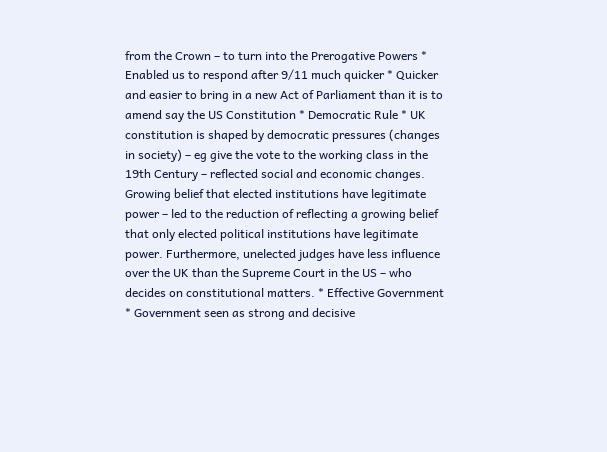from the Crown – to turn into the Prerogative Powers * Enabled us to respond after 9/11 much quicker * Quicker and easier to bring in a new Act of Parliament than it is to amend say the US Constitution * Democratic Rule * UK constitution is shaped by democratic pressures (changes in society) – eg give the vote to the working class in the 19th Century – reflected social and economic changes. Growing belief that elected institutions have legitimate power – led to the reduction of reflecting a growing belief that only elected political institutions have legitimate power. Furthermore, unelected judges have less influence over the UK than the Supreme Court in the US – who decides on constitutional matters. * Effective Government * Government seen as strong and decisive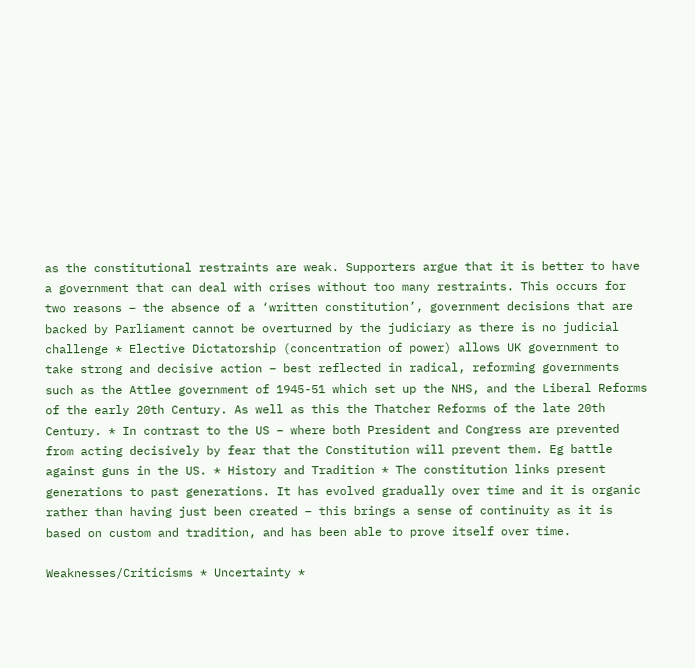as the constitutional restraints are weak. Supporters argue that it is better to have a government that can deal with crises without too many restraints. This occurs for two reasons – the absence of a ‘written constitution’, government decisions that are backed by Parliament cannot be overturned by the judiciary as there is no judicial challenge * Elective Dictatorship (concentration of power) allows UK government to take strong and decisive action – best reflected in radical, reforming governments such as the Attlee government of 1945-51 which set up the NHS, and the Liberal Reforms of the early 20th Century. As well as this the Thatcher Reforms of the late 20th Century. * In contrast to the US – where both President and Congress are prevented from acting decisively by fear that the Constitution will prevent them. Eg battle against guns in the US. * History and Tradition * The constitution links present generations to past generations. It has evolved gradually over time and it is organic rather than having just been created – this brings a sense of continuity as it is based on custom and tradition, and has been able to prove itself over time.

Weaknesses/Criticisms * Uncertainty *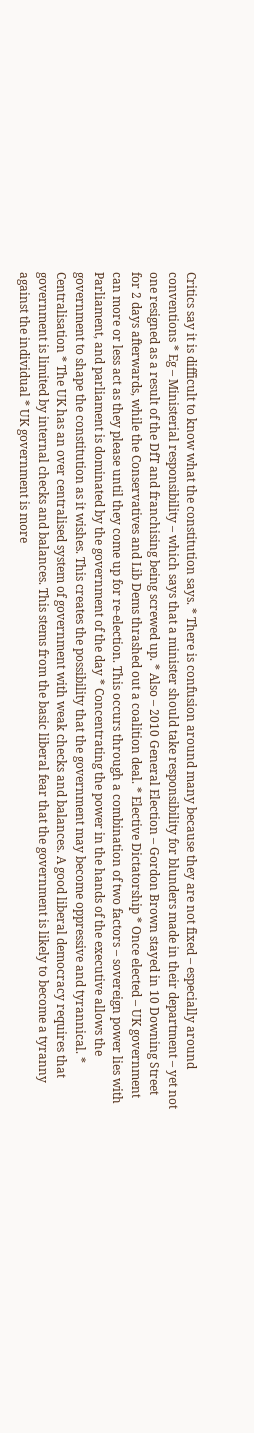Critics say it is difficult to know what the constitution says. * There is confusion around many because they are not fixed – especially around conventions * Eg – Ministerial responsibility – which says that a minister should take responsibility for blunders made in their department – yet not one resigned as a result of the DfT and franchising being screwed up. * Also – 2010 General Election – Gordon Brown stayed in 10 Downing Street for 2 days afterwards, while the Conservatives and Lib Dems thrashed out a coalition deal. * Elective Dictatorship * Once elected – UK government can more or less act as they please until they come up for re-election. This occurs through a combination of two factors – sovereign power lies with Parliament, and parliament is dominated by the government of the day * Concentrating the power in the hands of the executive allows the government to shape the constitution as it wishes. This creates the possibility that the government may become oppressive and tyrannical. * Centralisation * The UK has an over centralised system of government with weak checks and balances. A good liberal democracy requires that government is limited by internal checks and balances. This stems from the basic liberal fear that the government is likely to become a tyranny against the individual * UK government is more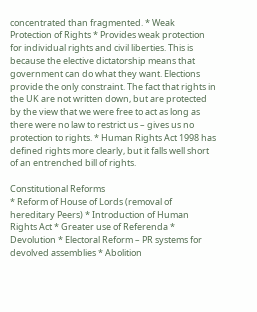concentrated than fragmented. * Weak Protection of Rights * Provides weak protection for individual rights and civil liberties. This is because the elective dictatorship means that government can do what they want. Elections provide the only constraint. The fact that rights in the UK are not written down, but are protected by the view that we were free to act as long as there were no law to restrict us – gives us no protection to rights. * Human Rights Act 1998 has defined rights more clearly, but it falls well short of an entrenched bill of rights.

Constitutional Reforms
* Reform of House of Lords (removal of hereditary Peers) * Introduction of Human Rights Act * Greater use of Referenda * Devolution * Electoral Reform – PR systems for devolved assemblies * Abolition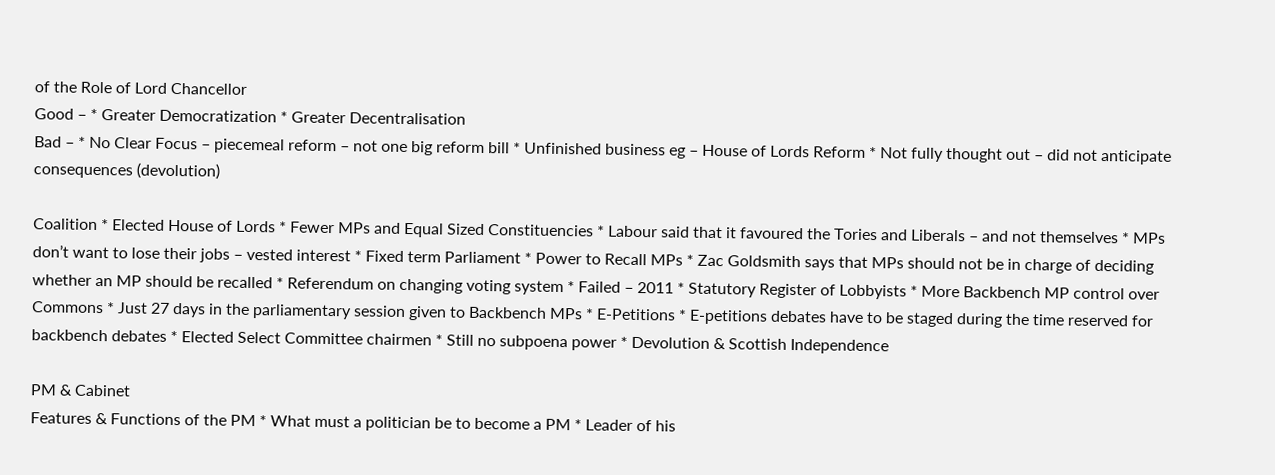of the Role of Lord Chancellor
Good – * Greater Democratization * Greater Decentralisation
Bad – * No Clear Focus – piecemeal reform – not one big reform bill * Unfinished business eg – House of Lords Reform * Not fully thought out – did not anticipate consequences (devolution)

Coalition * Elected House of Lords * Fewer MPs and Equal Sized Constituencies * Labour said that it favoured the Tories and Liberals – and not themselves * MPs don’t want to lose their jobs – vested interest * Fixed term Parliament * Power to Recall MPs * Zac Goldsmith says that MPs should not be in charge of deciding whether an MP should be recalled * Referendum on changing voting system * Failed – 2011 * Statutory Register of Lobbyists * More Backbench MP control over Commons * Just 27 days in the parliamentary session given to Backbench MPs * E-Petitions * E-petitions debates have to be staged during the time reserved for backbench debates * Elected Select Committee chairmen * Still no subpoena power * Devolution & Scottish Independence

PM & Cabinet
Features & Functions of the PM * What must a politician be to become a PM * Leader of his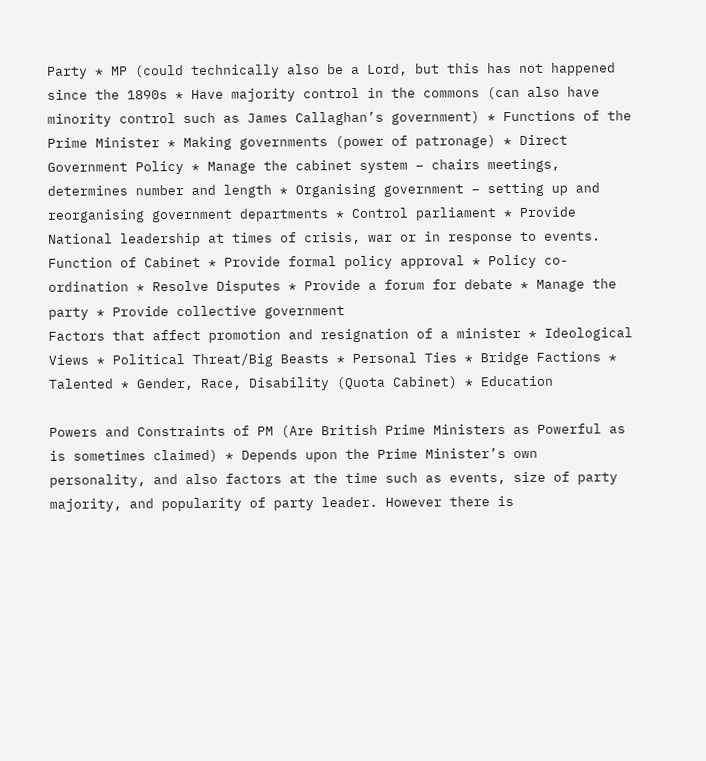Party * MP (could technically also be a Lord, but this has not happened since the 1890s * Have majority control in the commons (can also have minority control such as James Callaghan’s government) * Functions of the Prime Minister * Making governments (power of patronage) * Direct Government Policy * Manage the cabinet system – chairs meetings, determines number and length * Organising government – setting up and reorganising government departments * Control parliament * Provide National leadership at times of crisis, war or in response to events.
Function of Cabinet * Provide formal policy approval * Policy co-ordination * Resolve Disputes * Provide a forum for debate * Manage the party * Provide collective government
Factors that affect promotion and resignation of a minister * Ideological Views * Political Threat/Big Beasts * Personal Ties * Bridge Factions * Talented * Gender, Race, Disability (Quota Cabinet) * Education

Powers and Constraints of PM (Are British Prime Ministers as Powerful as is sometimes claimed) * Depends upon the Prime Minister’s own personality, and also factors at the time such as events, size of party majority, and popularity of party leader. However there is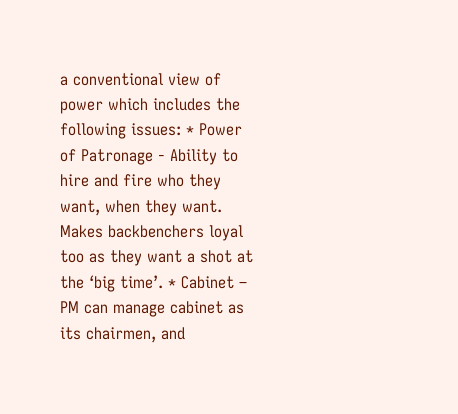a conventional view of power which includes the following issues: * Power of Patronage - Ability to hire and fire who they want, when they want. Makes backbenchers loyal too as they want a shot at the ‘big time’. * Cabinet – PM can manage cabinet as its chairmen, and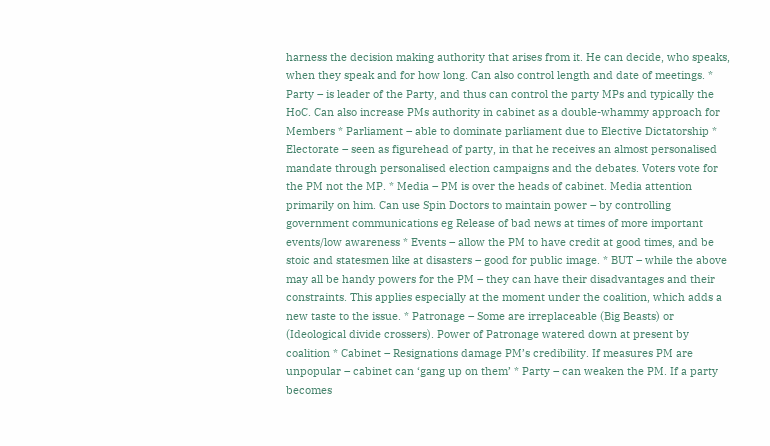harness the decision making authority that arises from it. He can decide, who speaks, when they speak and for how long. Can also control length and date of meetings. * Party – is leader of the Party, and thus can control the party MPs and typically the HoC. Can also increase PMs authority in cabinet as a double-whammy approach for Members * Parliament – able to dominate parliament due to Elective Dictatorship * Electorate – seen as figurehead of party, in that he receives an almost personalised mandate through personalised election campaigns and the debates. Voters vote for the PM not the MP. * Media – PM is over the heads of cabinet. Media attention primarily on him. Can use Spin Doctors to maintain power – by controlling government communications eg Release of bad news at times of more important events/low awareness * Events – allow the PM to have credit at good times, and be stoic and statesmen like at disasters – good for public image. * BUT – while the above may all be handy powers for the PM – they can have their disadvantages and their constraints. This applies especially at the moment under the coalition, which adds a new taste to the issue. * Patronage – Some are irreplaceable (Big Beasts) or (Ideological divide crossers). Power of Patronage watered down at present by coalition * Cabinet – Resignations damage PM’s credibility. If measures PM are unpopular – cabinet can ‘gang up on them’ * Party – can weaken the PM. If a party becomes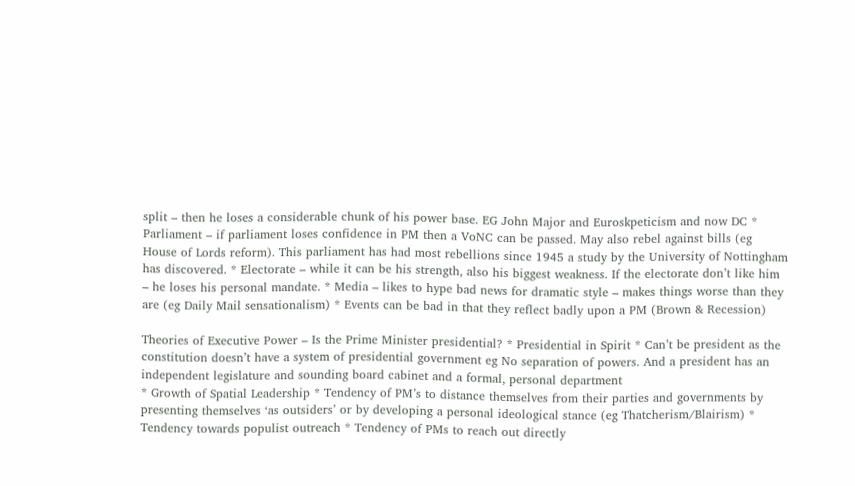split – then he loses a considerable chunk of his power base. EG John Major and Euroskpeticism and now DC * Parliament – if parliament loses confidence in PM then a VoNC can be passed. May also rebel against bills (eg House of Lords reform). This parliament has had most rebellions since 1945 a study by the University of Nottingham has discovered. * Electorate – while it can be his strength, also his biggest weakness. If the electorate don’t like him – he loses his personal mandate. * Media – likes to hype bad news for dramatic style – makes things worse than they are (eg Daily Mail sensationalism) * Events can be bad in that they reflect badly upon a PM (Brown & Recession)

Theories of Executive Power – Is the Prime Minister presidential? * Presidential in Spirit * Can’t be president as the constitution doesn’t have a system of presidential government eg No separation of powers. And a president has an independent legislature and sounding board cabinet and a formal, personal department
* Growth of Spatial Leadership * Tendency of PM’s to distance themselves from their parties and governments by presenting themselves ‘as outsiders’ or by developing a personal ideological stance (eg Thatcherism/Blairism) * Tendency towards populist outreach * Tendency of PMs to reach out directly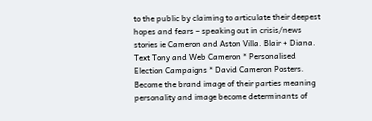to the public by claiming to articulate their deepest hopes and fears – speaking out in crisis/news stories ie Cameron and Aston Villa. Blair + Diana. Text Tony and Web Cameron * Personalised Election Campaigns * David Cameron Posters. Become the brand image of their parties meaning personality and image become determinants of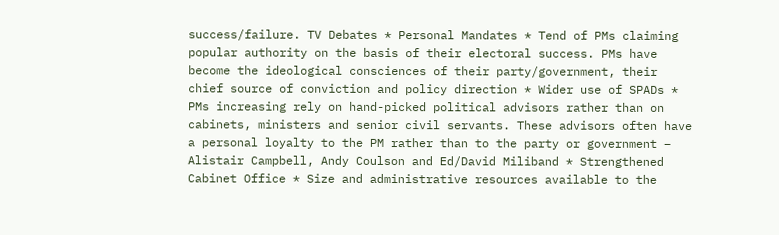success/failure. TV Debates * Personal Mandates * Tend of PMs claiming popular authority on the basis of their electoral success. PMs have become the ideological consciences of their party/government, their chief source of conviction and policy direction * Wider use of SPADs * PMs increasing rely on hand-picked political advisors rather than on cabinets, ministers and senior civil servants. These advisors often have a personal loyalty to the PM rather than to the party or government – Alistair Campbell, Andy Coulson and Ed/David Miliband * Strengthened Cabinet Office * Size and administrative resources available to the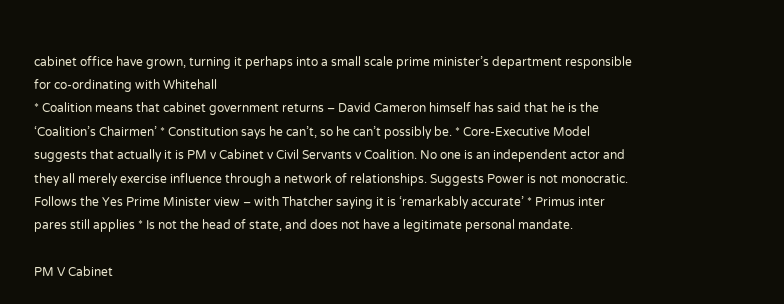cabinet office have grown, turning it perhaps into a small scale prime minister’s department responsible for co-ordinating with Whitehall
* Coalition means that cabinet government returns – David Cameron himself has said that he is the ‘Coalition’s Chairmen’ * Constitution says he can’t, so he can’t possibly be. * Core-Executive Model suggests that actually it is PM v Cabinet v Civil Servants v Coalition. No one is an independent actor and they all merely exercise influence through a network of relationships. Suggests Power is not monocratic. Follows the Yes Prime Minister view – with Thatcher saying it is ‘remarkably accurate’ * Primus inter pares still applies * Is not the head of state, and does not have a legitimate personal mandate.

PM V Cabinet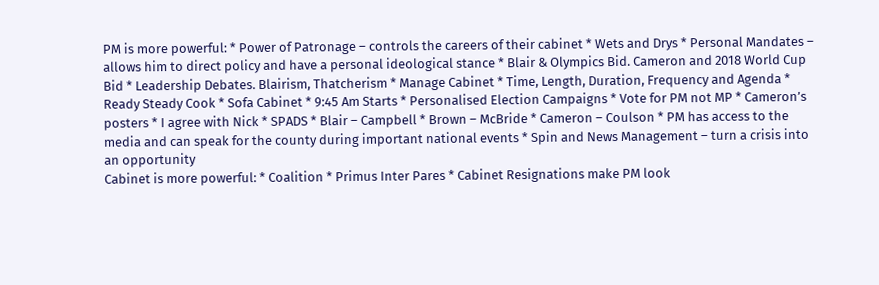PM is more powerful: * Power of Patronage – controls the careers of their cabinet * Wets and Drys * Personal Mandates – allows him to direct policy and have a personal ideological stance * Blair & Olympics Bid. Cameron and 2018 World Cup Bid * Leadership Debates. Blairism, Thatcherism * Manage Cabinet * Time, Length, Duration, Frequency and Agenda * Ready Steady Cook * Sofa Cabinet * 9:45 Am Starts * Personalised Election Campaigns * Vote for PM not MP * Cameron’s posters * I agree with Nick * SPADS * Blair – Campbell * Brown – McBride * Cameron – Coulson * PM has access to the media and can speak for the county during important national events * Spin and News Management – turn a crisis into an opportunity
Cabinet is more powerful: * Coalition * Primus Inter Pares * Cabinet Resignations make PM look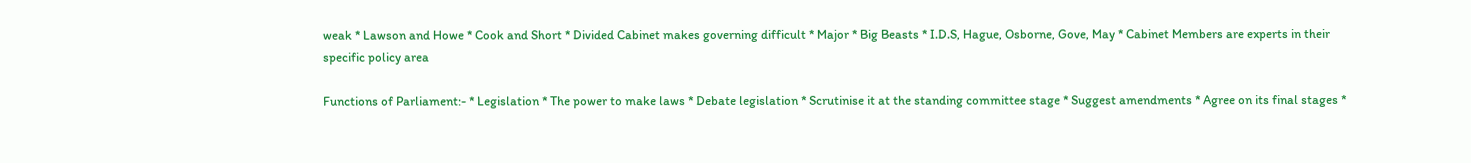weak * Lawson and Howe * Cook and Short * Divided Cabinet makes governing difficult * Major * Big Beasts * I.D.S, Hague, Osborne, Gove, May * Cabinet Members are experts in their specific policy area

Functions of Parliament:- * Legislation * The power to make laws * Debate legislation * Scrutinise it at the standing committee stage * Suggest amendments * Agree on its final stages *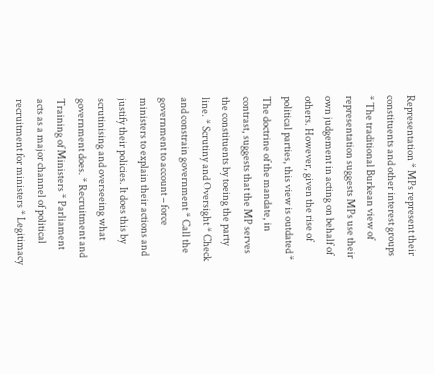Representation * MPs represent their constituents and other interest groups * The traditional Burkean view of representation suggests MPs use their own judgement in acting on behalf of others. However, given the rise of political parties, this view is outdated * The doctrine of the mandate, in contrast, suggests that the MP serves the constituents by toeing the party line. * Scrutiny and Oversight * Check and constrain government * Call the government to account – force ministers to explain their actions and justify their policies. It does this by scrutinising and overseeing what government does. * Recruitment and Training of Ministers * Parliament acts as a major channel of political recruitment for ministers * Legitimacy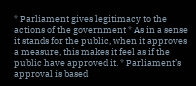* Parliament gives legitimacy to the actions of the government * As in a sense it stands for the public, when it approves a measure, this makes it feel as if the public have approved it. * Parliament’s approval is based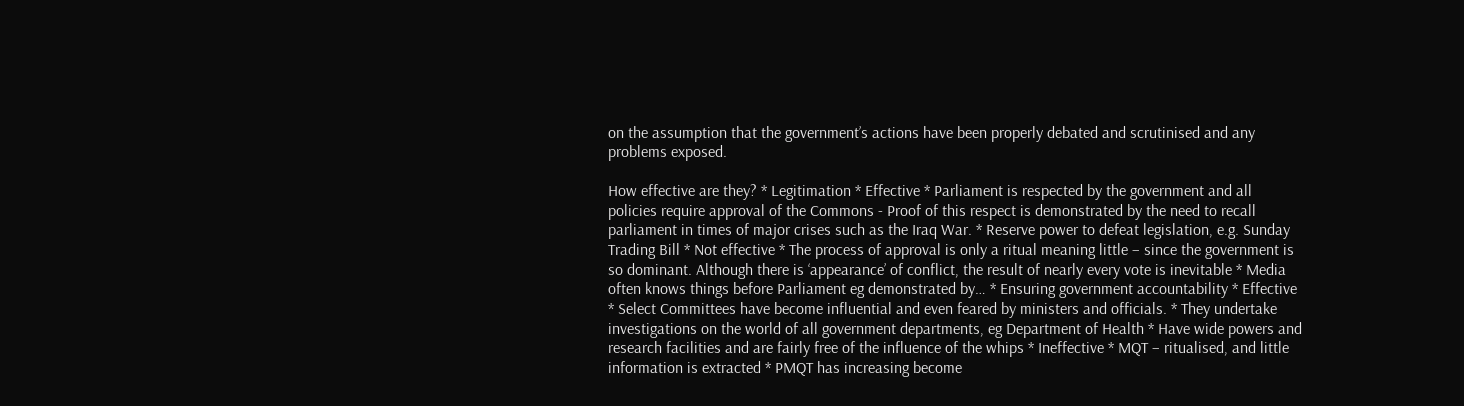on the assumption that the government’s actions have been properly debated and scrutinised and any problems exposed.

How effective are they? * Legitimation * Effective * Parliament is respected by the government and all policies require approval of the Commons - Proof of this respect is demonstrated by the need to recall parliament in times of major crises such as the Iraq War. * Reserve power to defeat legislation, e.g. Sunday Trading Bill * Not effective * The process of approval is only a ritual meaning little – since the government is so dominant. Although there is ‘appearance’ of conflict, the result of nearly every vote is inevitable * Media often knows things before Parliament eg demonstrated by… * Ensuring government accountability * Effective * Select Committees have become influential and even feared by ministers and officials. * They undertake investigations on the world of all government departments, eg Department of Health * Have wide powers and research facilities and are fairly free of the influence of the whips * Ineffective * MQT – ritualised, and little information is extracted * PMQT has increasing become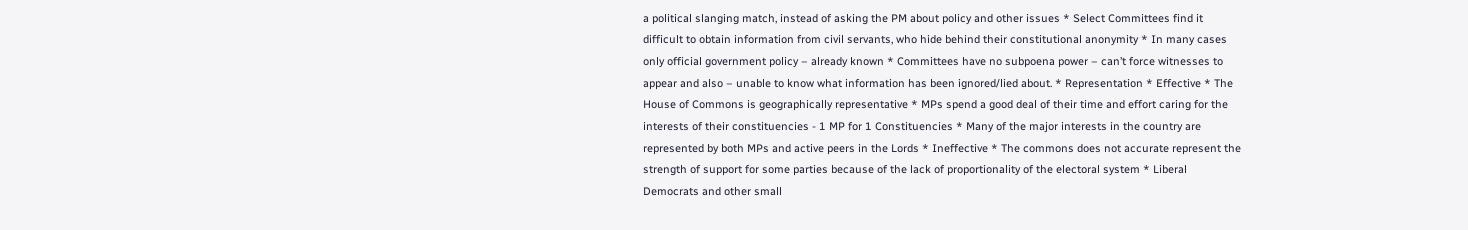a political slanging match, instead of asking the PM about policy and other issues * Select Committees find it difficult to obtain information from civil servants, who hide behind their constitutional anonymity * In many cases only official government policy – already known * Committees have no subpoena power – can’t force witnesses to appear and also – unable to know what information has been ignored/lied about. * Representation * Effective * The House of Commons is geographically representative * MPs spend a good deal of their time and effort caring for the interests of their constituencies - 1 MP for 1 Constituencies * Many of the major interests in the country are represented by both MPs and active peers in the Lords * Ineffective * The commons does not accurate represent the strength of support for some parties because of the lack of proportionality of the electoral system * Liberal Democrats and other small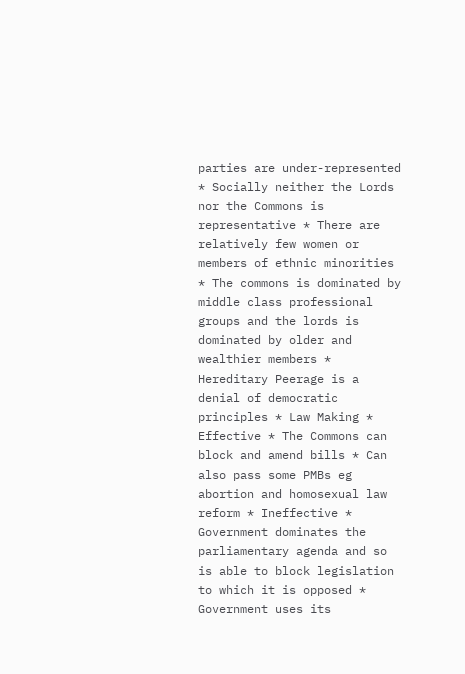parties are under-represented * Socially neither the Lords nor the Commons is representative * There are relatively few women or members of ethnic minorities * The commons is dominated by middle class professional groups and the lords is dominated by older and wealthier members * Hereditary Peerage is a denial of democratic principles * Law Making * Effective * The Commons can block and amend bills * Can also pass some PMBs eg abortion and homosexual law reform * Ineffective * Government dominates the parliamentary agenda and so is able to block legislation to which it is opposed * Government uses its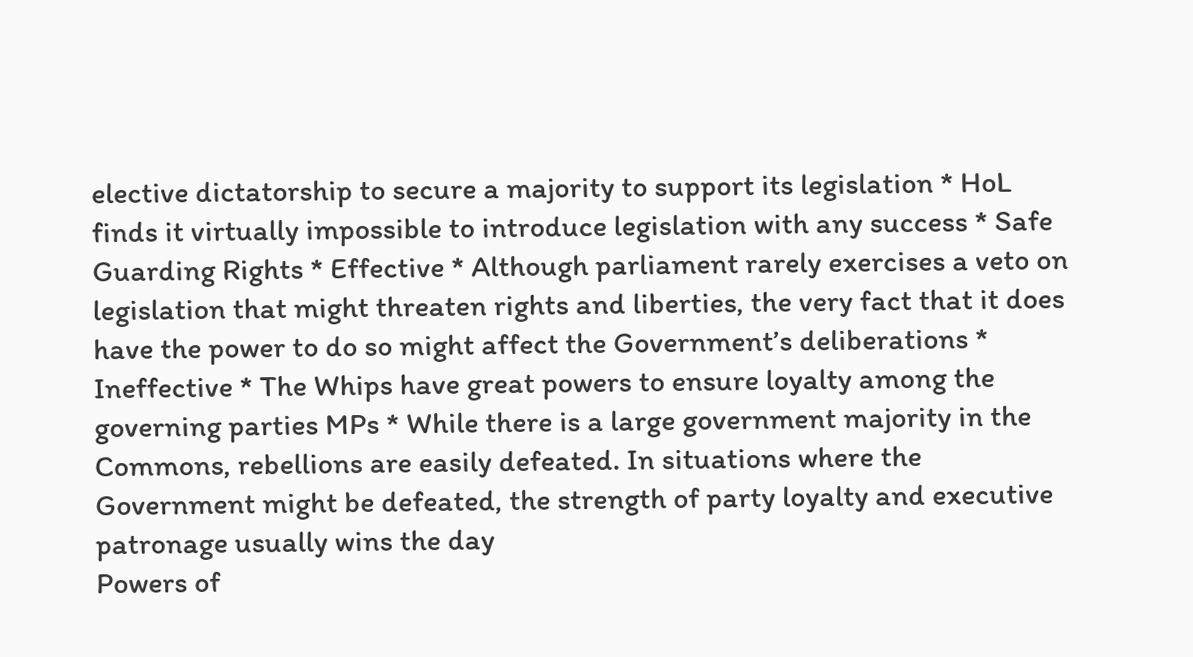elective dictatorship to secure a majority to support its legislation * HoL finds it virtually impossible to introduce legislation with any success * Safe Guarding Rights * Effective * Although parliament rarely exercises a veto on legislation that might threaten rights and liberties, the very fact that it does have the power to do so might affect the Government’s deliberations * Ineffective * The Whips have great powers to ensure loyalty among the governing parties MPs * While there is a large government majority in the Commons, rebellions are easily defeated. In situations where the Government might be defeated, the strength of party loyalty and executive patronage usually wins the day
Powers of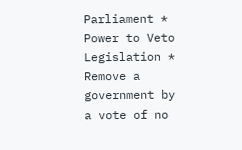Parliament * Power to Veto Legislation * Remove a government by a vote of no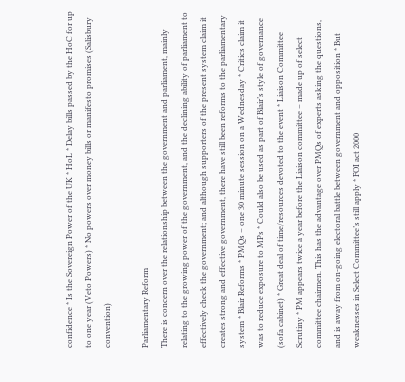confidence * Is the Sovereign Power of the UK * HoL * Delay bills passed by the HoC for up to one year (Veto Powers) * No powers over money bills or manifesto promises (Salisbury convention)

Parliamentary Reform
There is concern over the relationship between the government and parliament, mainly relating to the growing power of the government, and the declining ability of parliament to effectively check the government; and although supporters of the present system claim it creates strong and effective government, there have still been reforms to the parliamentary system * Blair Reforms * PMQs – one 30 minute session on a Wednesday * Critics claim it was to reduce exposure to MPs * Could also be used as part of Blair’s style of governance (sofa cabinet) * Great deal of time/resources devoted to the event * Liaison Committee Scrutiny * PM appears twice a year before the Liaison committee – made up of select committee chairmen. This has the advantage over PMQs of experts asking the questions, and is away from on-going electoral battle between government and opposition * But weaknesses in Select Committee’s still apply * FOI act 2000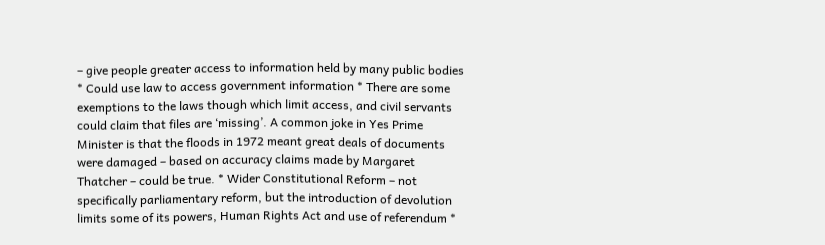– give people greater access to information held by many public bodies * Could use law to access government information * There are some exemptions to the laws though which limit access, and civil servants could claim that files are ‘missing’. A common joke in Yes Prime Minister is that the floods in 1972 meant great deals of documents were damaged – based on accuracy claims made by Margaret Thatcher – could be true. * Wider Constitutional Reform – not specifically parliamentary reform, but the introduction of devolution limits some of its powers, Human Rights Act and use of referendum *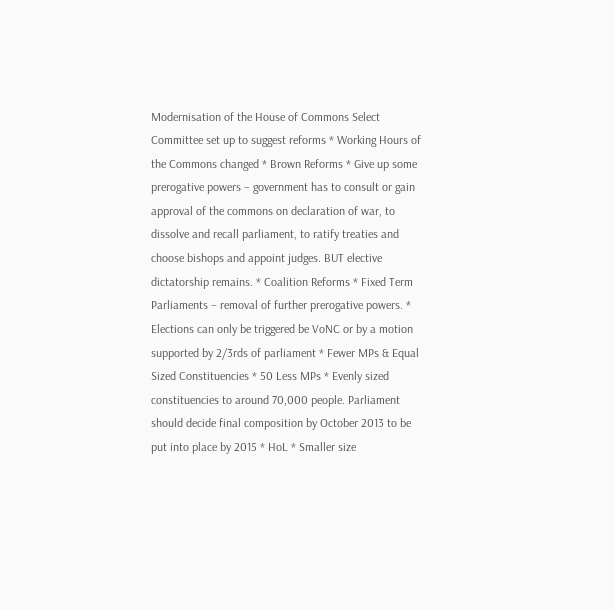Modernisation of the House of Commons Select Committee set up to suggest reforms * Working Hours of the Commons changed * Brown Reforms * Give up some prerogative powers – government has to consult or gain approval of the commons on declaration of war, to dissolve and recall parliament, to ratify treaties and choose bishops and appoint judges. BUT elective dictatorship remains. * Coalition Reforms * Fixed Term Parliaments – removal of further prerogative powers. * Elections can only be triggered be VoNC or by a motion supported by 2/3rds of parliament * Fewer MPs & Equal Sized Constituencies * 50 Less MPs * Evenly sized constituencies to around 70,000 people. Parliament should decide final composition by October 2013 to be put into place by 2015 * HoL * Smaller size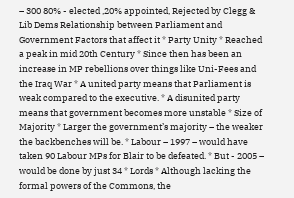– 300 80% - elected ,20% appointed, Rejected by Clegg & Lib Dems Relationship between Parliament and Government Factors that affect it * Party Unity * Reached a peak in mid 20th Century * Since then has been an increase in MP rebellions over things like Uni-Fees and the Iraq War * A united party means that Parliament is weak compared to the executive. * A disunited party means that government becomes more unstable * Size of Majority * Larger the government’s majority – the weaker the backbenches will be. * Labour – 1997 – would have taken 90 Labour MPs for Blair to be defeated. * But - 2005 – would be done by just 34 * Lords * Although lacking the formal powers of the Commons, the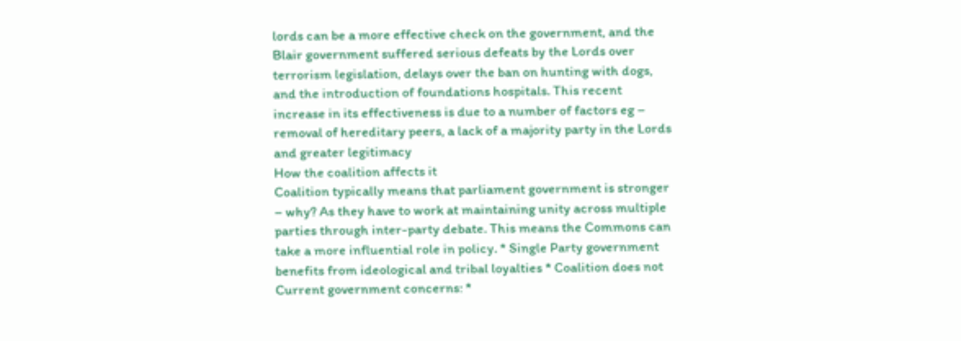lords can be a more effective check on the government, and the Blair government suffered serious defeats by the Lords over terrorism legislation, delays over the ban on hunting with dogs, and the introduction of foundations hospitals. This recent increase in its effectiveness is due to a number of factors eg – removal of hereditary peers, a lack of a majority party in the Lords and greater legitimacy
How the coalition affects it
Coalition typically means that parliament government is stronger – why? As they have to work at maintaining unity across multiple parties through inter-party debate. This means the Commons can take a more influential role in policy. * Single Party government benefits from ideological and tribal loyalties * Coalition does not
Current government concerns: *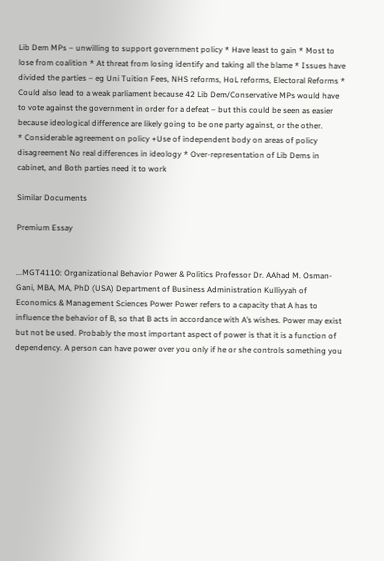Lib Dem MPs – unwilling to support government policy * Have least to gain * Most to lose from coalition * At threat from losing identify and taking all the blame * Issues have divided the parties – eg Uni Tuition Fees, NHS reforms, HoL reforms, Electoral Reforms * Could also lead to a weak parliament because 42 Lib Dem/Conservative MPs would have to vote against the government in order for a defeat – but this could be seen as easier because ideological difference are likely going to be one party against, or the other.
* Considerable agreement on policy +Use of independent body on areas of policy disagreement No real differences in ideology * Over-representation of Lib Dems in cabinet, and Both parties need it to work

Similar Documents

Premium Essay


...MGT4110: Organizational Behavior Power & Politics Professor Dr. AAhad M. Osman-Gani, MBA, MA, PhD (USA) Department of Business Administration Kulliyyah of Economics & Management Sciences Power Power refers to a capacity that A has to influence the behavior of B, so that B acts in accordance with A’s wishes. Power may exist but not be used. Probably the most important aspect of power is that it is a function of dependency. A person can have power over you only if he or she controls something you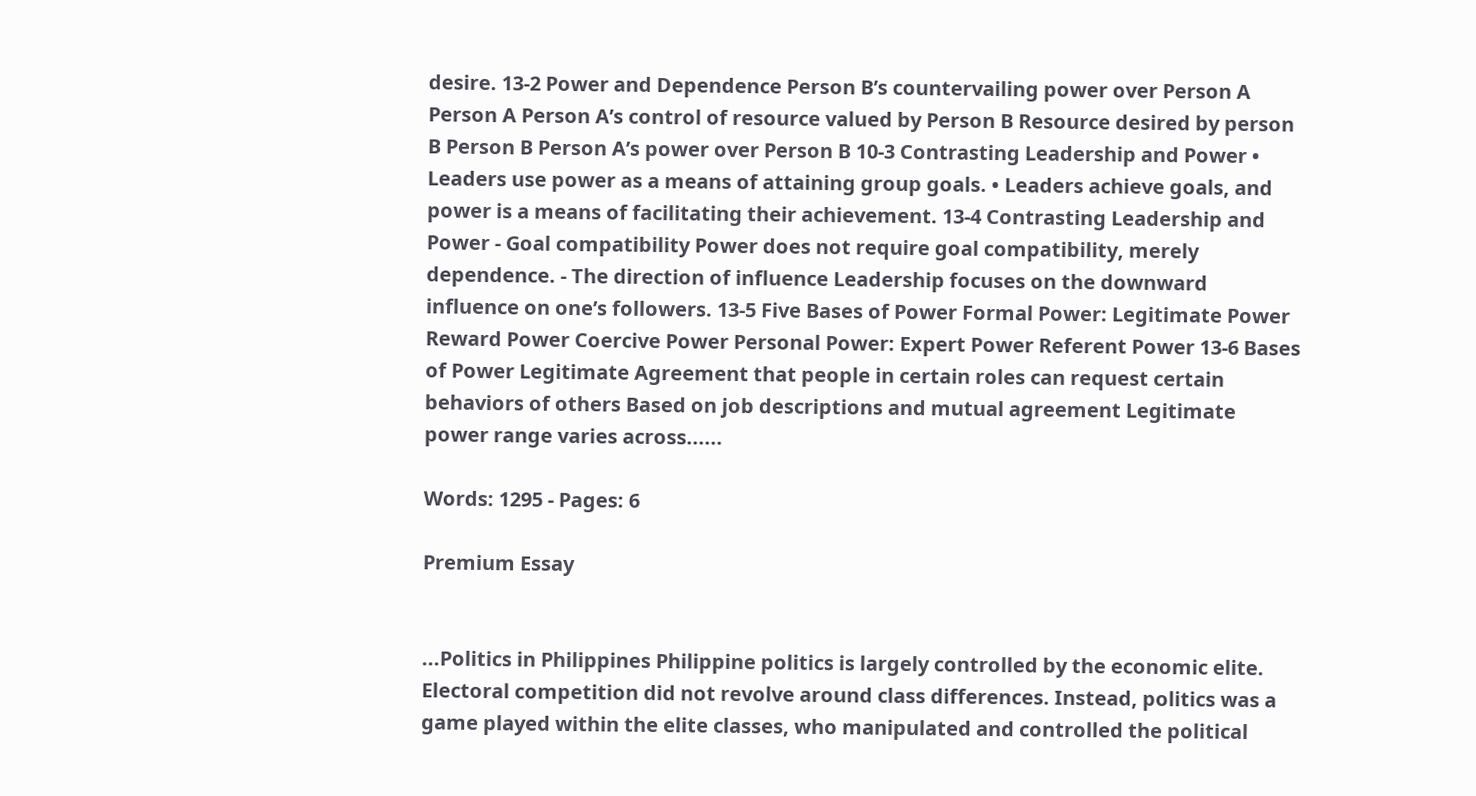desire. 13-2 Power and Dependence Person B’s countervailing power over Person A Person A Person A’s control of resource valued by Person B Resource desired by person B Person B Person A’s power over Person B 10-3 Contrasting Leadership and Power • Leaders use power as a means of attaining group goals. • Leaders achieve goals, and power is a means of facilitating their achievement. 13-4 Contrasting Leadership and Power - Goal compatibility Power does not require goal compatibility, merely dependence. - The direction of influence Leadership focuses on the downward influence on one’s followers. 13-5 Five Bases of Power Formal Power: Legitimate Power Reward Power Coercive Power Personal Power: Expert Power Referent Power 13-6 Bases of Power Legitimate Agreement that people in certain roles can request certain behaviors of others Based on job descriptions and mutual agreement Legitimate power range varies across......

Words: 1295 - Pages: 6

Premium Essay


...Politics in Philippines Philippine politics is largely controlled by the economic elite. Electoral competition did not revolve around class differences. Instead, politics was a game played within the elite classes, who manipulated and controlled the political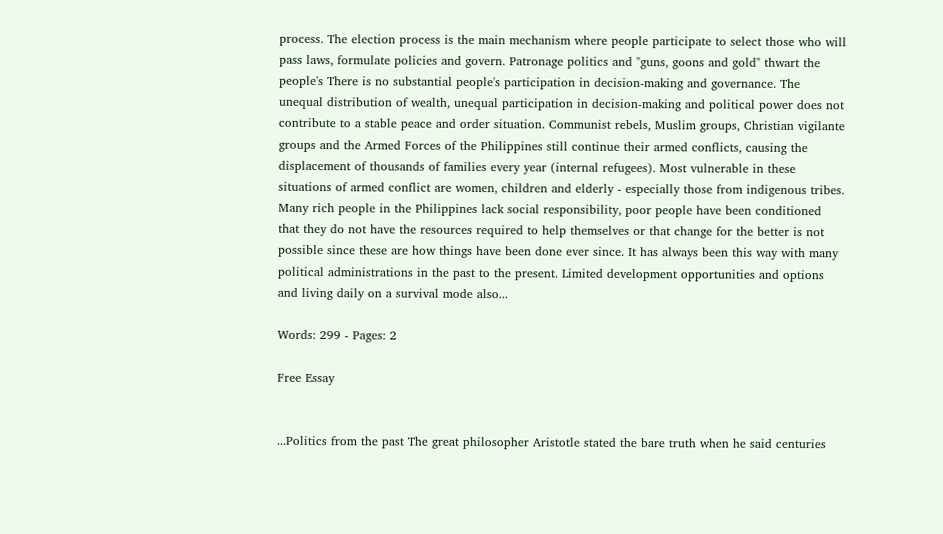process. The election process is the main mechanism where people participate to select those who will pass laws, formulate policies and govern. Patronage politics and "guns, goons and gold" thwart the people's There is no substantial people's participation in decision-making and governance. The unequal distribution of wealth, unequal participation in decision-making and political power does not contribute to a stable peace and order situation. Communist rebels, Muslim groups, Christian vigilante groups and the Armed Forces of the Philippines still continue their armed conflicts, causing the displacement of thousands of families every year (internal refugees). Most vulnerable in these situations of armed conflict are women, children and elderly - especially those from indigenous tribes. Many rich people in the Philippines lack social responsibility, poor people have been conditioned that they do not have the resources required to help themselves or that change for the better is not possible since these are how things have been done ever since. It has always been this way with many political administrations in the past to the present. Limited development opportunities and options and living daily on a survival mode also...

Words: 299 - Pages: 2

Free Essay


...Politics from the past The great philosopher Aristotle stated the bare truth when he said centuries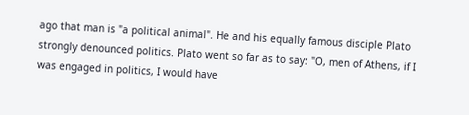ago that man is "a political animal". He and his equally famous disciple Plato strongly denounced politics. Plato went so far as to say: "O, men of Athens, if I was engaged in politics, I would have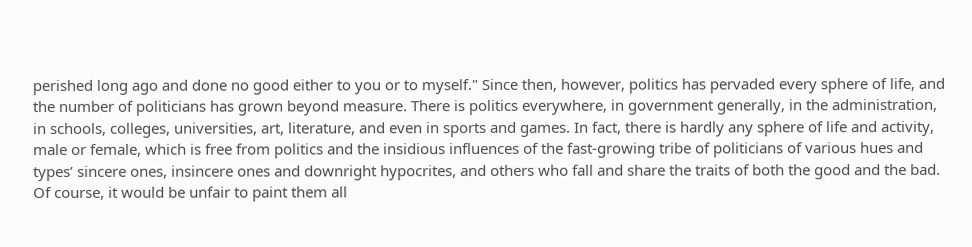perished long ago and done no good either to you or to myself." Since then, however, politics has pervaded every sphere of life, and the number of politicians has grown beyond measure. There is politics everywhere, in government generally, in the administration, in schools, colleges, universities, art, literature, and even in sports and games. In fact, there is hardly any sphere of life and activity, male or female, which is free from politics and the insidious influences of the fast-growing tribe of politicians of various hues and types’ sincere ones, insincere ones and downright hypocrites, and others who fall and share the traits of both the good and the bad. Of course, it would be unfair to paint them all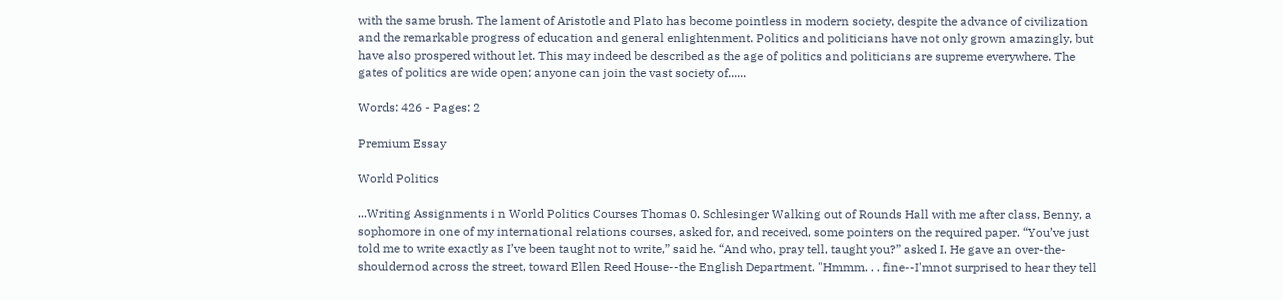with the same brush. The lament of Aristotle and Plato has become pointless in modern society, despite the advance of civilization and the remarkable progress of education and general enlightenment. Politics and politicians have not only grown amazingly, but have also prospered without let. This may indeed be described as the age of politics and politicians are supreme everywhere. The gates of politics are wide open; anyone can join the vast society of......

Words: 426 - Pages: 2

Premium Essay

World Politics

...Writing Assignments i n World Politics Courses Thomas 0. Schlesinger Walking out of Rounds Hall with me after class, Benny, a sophomore in one of my international relations courses, asked for, and received, some pointers on the required paper. “You’ve just told me to write exactly as I’ve been taught not to write,” said he. “And who, pray tell, taught you?” asked I. He gave an over-the-shouldernod across the street, toward Ellen Reed House--the English Department. "Hmmm. . . fine--I'mnot surprised to hear they tell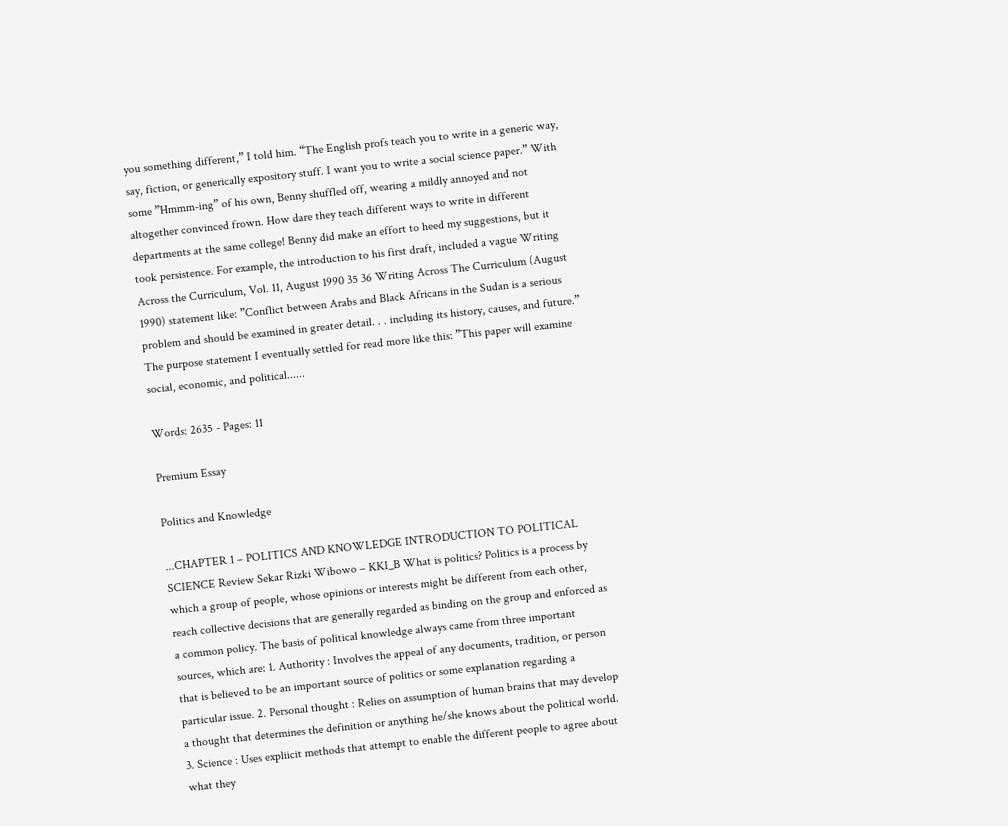you something different,” I told him. “The English profs teach you to write in a generic way, say, fiction, or generically expository stuff. I want you to write a social science paper.” With some ”Hmmm-ing” of his own, Benny shuffled off, wearing a mildly annoyed and not altogether convinced frown. How dare they teach different ways to write in different departments at the same college! Benny did make an effort to heed my suggestions, but it took persistence. For example, the introduction to his first draft, included a vague Writing Across the Curriculum, Vol. 11, August 1990 35 36 Writing Across The Curriculum (August 1990) statement like: ”Conflict between Arabs and Black Africans in the Sudan is a serious problem and should be examined in greater detail. . . including its history, causes, and future.” The purpose statement I eventually settled for read more like this: ”This paper will examine social, economic, and political......

Words: 2635 - Pages: 11

Premium Essay

Politics and Knowledge

...CHAPTER 1 – POLITICS AND KNOWLEDGE INTRODUCTION TO POLITICAL SCIENCE Review Sekar Rizki Wibowo – KKI_B What is politics? Politics is a process by which a group of people, whose opinions or interests might be different from each other, reach collective decisions that are generally regarded as binding on the group and enforced as a common policy. The basis of political knowledge always came from three important sources, which are: 1. Authority : Involves the appeal of any documents, tradition, or person that is believed to be an important source of politics or some explanation regarding a particular issue. 2. Personal thought : Relies on assumption of human brains that may develop a thought that determines the definition or anything he/she knows about the political world. 3. Science : Uses expliicit methods that attempt to enable the different people to agree about what they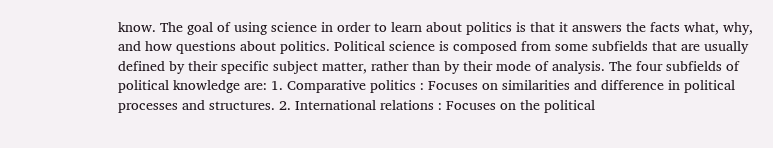know. The goal of using science in order to learn about politics is that it answers the facts what, why, and how questions about politics. Political science is composed from some subfields that are usually defined by their specific subject matter, rather than by their mode of analysis. The four subfields of political knowledge are: 1. Comparative politics : Focuses on similarities and difference in political processes and structures. 2. International relations : Focuses on the political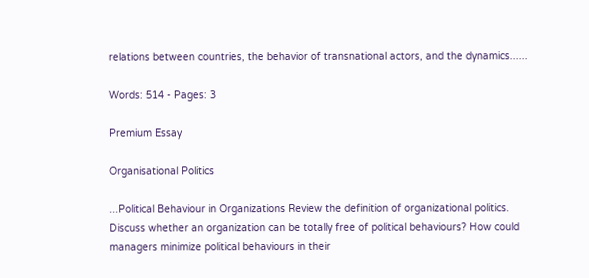relations between countries, the behavior of transnational actors, and the dynamics......

Words: 514 - Pages: 3

Premium Essay

Organisational Politics

...Political Behaviour in Organizations Review the definition of organizational politics. Discuss whether an organization can be totally free of political behaviours? How could managers minimize political behaviours in their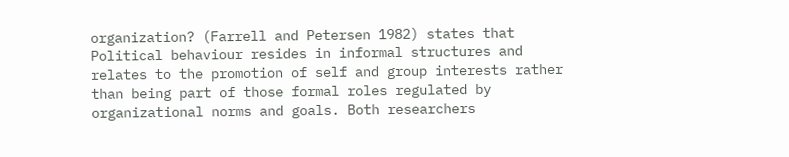organization? (Farrell and Petersen 1982) states that Political behaviour resides in informal structures and relates to the promotion of self and group interests rather than being part of those formal roles regulated by organizational norms and goals. Both researchers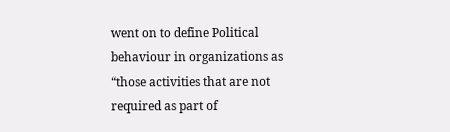went on to define Political behaviour in organizations as “those activities that are not required as part of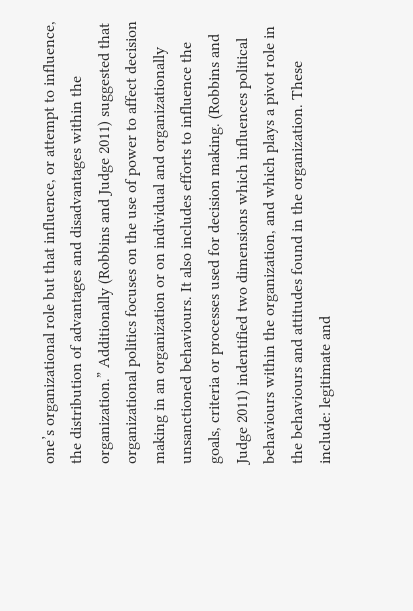one’s organizational role but that influence, or attempt to influence, the distribution of advantages and disadvantages within the organization.” Additionally (Robbins and Judge 2011) suggested that organizational politics focuses on the use of power to affect decision making in an organization or on individual and organizationally unsanctioned behaviours. It also includes efforts to influence the goals, criteria or processes used for decision making. (Robbins and Judge 2011) indentified two dimensions which influences political behaviours within the organization, and which plays a pivot role in the behaviours and attitudes found in the organization. These include: legitimate and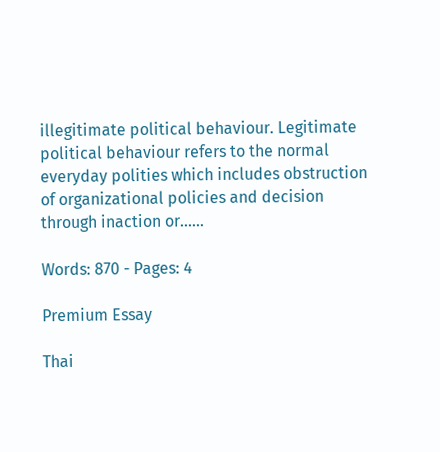illegitimate political behaviour. Legitimate political behaviour refers to the normal everyday polities which includes obstruction of organizational policies and decision through inaction or......

Words: 870 - Pages: 4

Premium Essay

Thai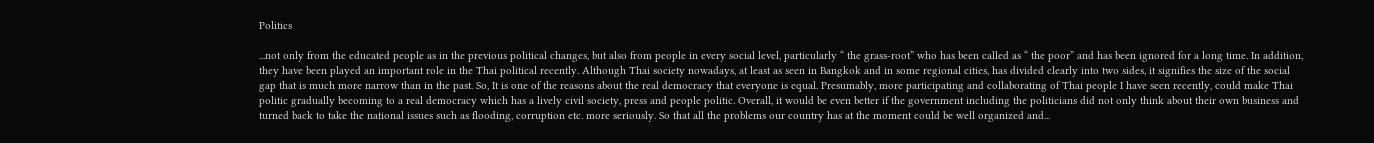Politics

...not only from the educated people as in the previous political changes, but also from people in every social level, particularly “ the grass-root” who has been called as “ the poor” and has been ignored for a long time. In addition, they have been played an important role in the Thai political recently. Although Thai society nowadays, at least as seen in Bangkok and in some regional cities, has divided clearly into two sides, it signifies the size of the social gap that is much more narrow than in the past. So, It is one of the reasons about the real democracy that everyone is equal. Presumably, more participating and collaborating of Thai people I have seen recently, could make Thai politic gradually becoming to a real democracy which has a lively civil society, press and people politic. Overall, it would be even better if the government including the politicians did not only think about their own business and turned back to take the national issues such as flooding, corruption etc. more seriously. So that all the problems our country has at the moment could be well organized and...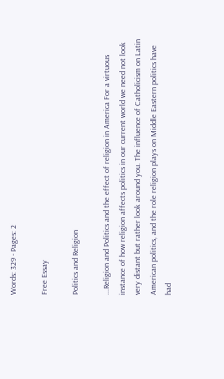Words: 329 - Pages: 2

Free Essay

Politics and Religion

...Religion and Politics and the effect of religion in America For a virtuous instance of how religion affects politics in our current world we need not look very distant but rather look around you. The influence of Catholicism on Latin American politics, and the role religion plays on Middle Eastern politics have had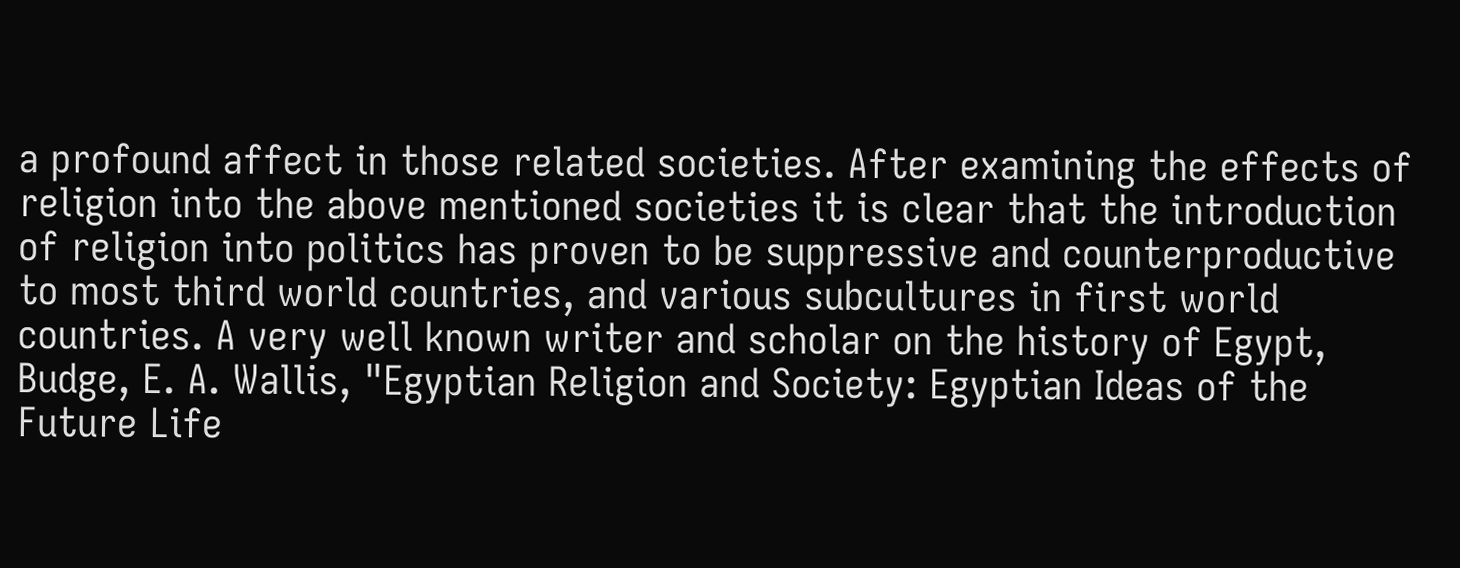a profound affect in those related societies. After examining the effects of religion into the above mentioned societies it is clear that the introduction of religion into politics has proven to be suppressive and counterproductive to most third world countries, and various subcultures in first world countries. A very well known writer and scholar on the history of Egypt, Budge, E. A. Wallis, "Egyptian Religion and Society: Egyptian Ideas of the Future Life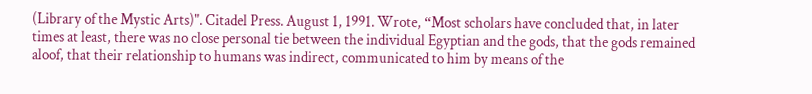(Library of the Mystic Arts)". Citadel Press. August 1, 1991. Wrote, “Most scholars have concluded that, in later times at least, there was no close personal tie between the individual Egyptian and the gods, that the gods remained aloof, that their relationship to humans was indirect, communicated to him by means of the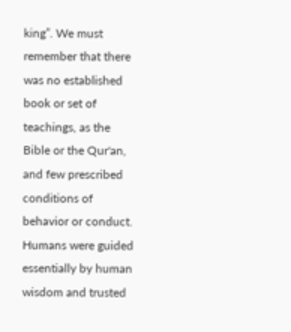king”. We must remember that there was no established book or set of teachings, as the Bible or the Qur'an, and few prescribed conditions of behavior or conduct. Humans were guided essentially by human wisdom and trusted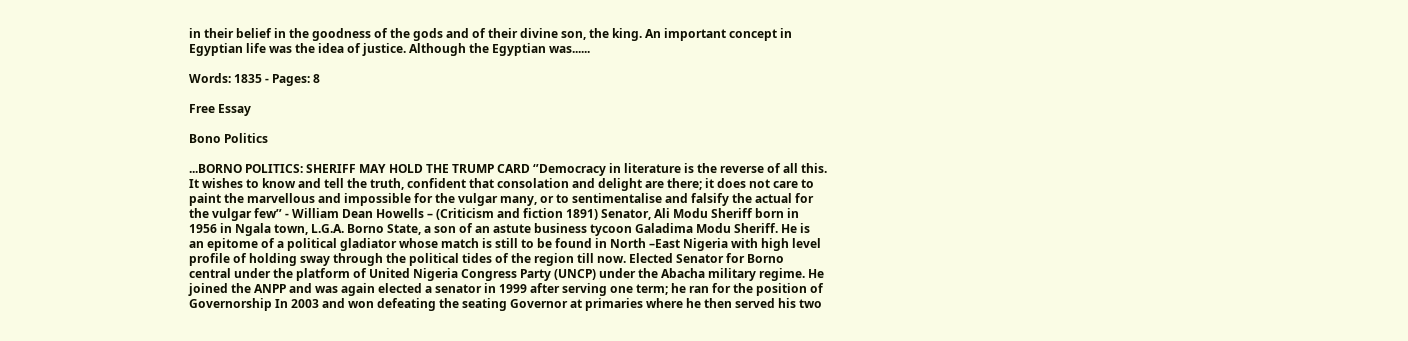in their belief in the goodness of the gods and of their divine son, the king. An important concept in Egyptian life was the idea of justice. Although the Egyptian was......

Words: 1835 - Pages: 8

Free Essay

Bono Politics

...BORNO POLITICS: SHERIFF MAY HOLD THE TRUMP CARD ‘’Democracy in literature is the reverse of all this. It wishes to know and tell the truth, confident that consolation and delight are there; it does not care to paint the marvellous and impossible for the vulgar many, or to sentimentalise and falsify the actual for the vulgar few’’ - William Dean Howells – (Criticism and fiction 1891) Senator, Ali Modu Sheriff born in 1956 in Ngala town, L.G.A. Borno State, a son of an astute business tycoon Galadima Modu Sheriff. He is an epitome of a political gladiator whose match is still to be found in North –East Nigeria with high level profile of holding sway through the political tides of the region till now. Elected Senator for Borno central under the platform of United Nigeria Congress Party (UNCP) under the Abacha military regime. He joined the ANPP and was again elected a senator in 1999 after serving one term; he ran for the position of Governorship In 2003 and won defeating the seating Governor at primaries where he then served his two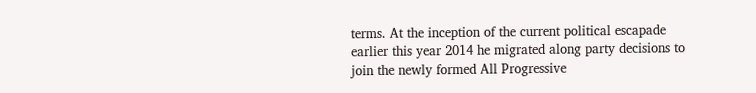terms. At the inception of the current political escapade earlier this year 2014 he migrated along party decisions to join the newly formed All Progressive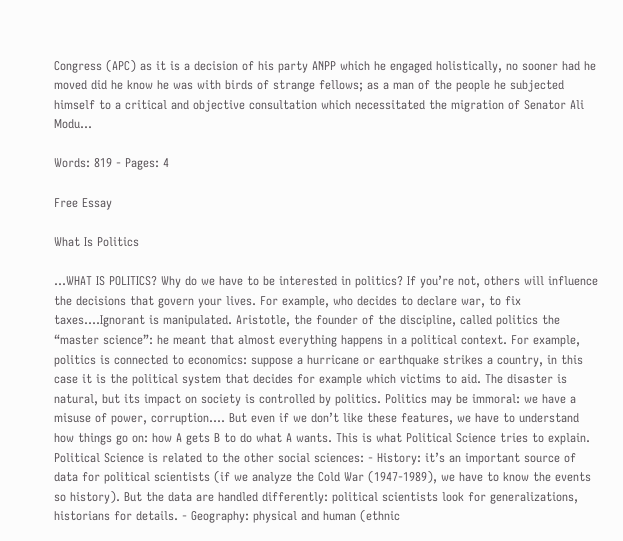Congress (APC) as it is a decision of his party ANPP which he engaged holistically, no sooner had he moved did he know he was with birds of strange fellows; as a man of the people he subjected himself to a critical and objective consultation which necessitated the migration of Senator Ali Modu...

Words: 819 - Pages: 4

Free Essay

What Is Politics

...WHAT IS POLITICS? Why do we have to be interested in politics? If you’re not, others will influence the decisions that govern your lives. For example, who decides to declare war, to fix taxes….Ignorant is manipulated. Aristotle, the founder of the discipline, called politics the “master science”: he meant that almost everything happens in a political context. For example, politics is connected to economics: suppose a hurricane or earthquake strikes a country, in this case it is the political system that decides for example which victims to aid. The disaster is natural, but its impact on society is controlled by politics. Politics may be immoral: we have a misuse of power, corruption…. But even if we don’t like these features, we have to understand how things go on: how A gets B to do what A wants. This is what Political Science tries to explain. Political Science is related to the other social sciences: - History: it’s an important source of data for political scientists (if we analyze the Cold War (1947-1989), we have to know the events so history). But the data are handled differently: political scientists look for generalizations, historians for details. - Geography: physical and human (ethnic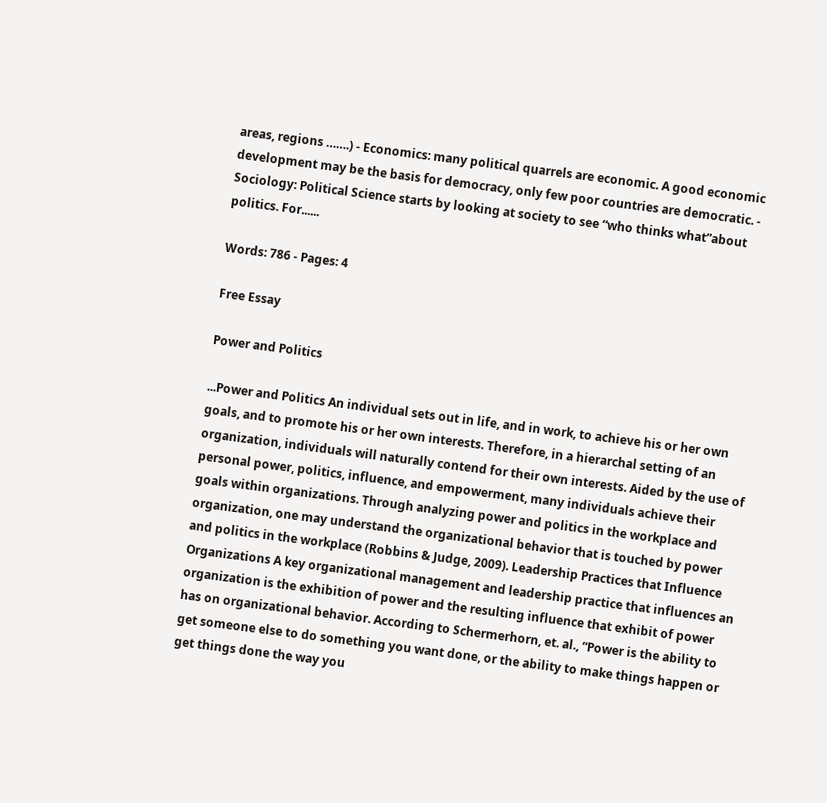areas, regions …….) - Economics: many political quarrels are economic. A good economic development may be the basis for democracy, only few poor countries are democratic. - Sociology: Political Science starts by looking at society to see “who thinks what”about politics. For......

Words: 786 - Pages: 4

Free Essay

Power and Politics

...Power and Politics An individual sets out in life, and in work, to achieve his or her own goals, and to promote his or her own interests. Therefore, in a hierarchal setting of an organization, individuals will naturally contend for their own interests. Aided by the use of personal power, politics, influence, and empowerment, many individuals achieve their goals within organizations. Through analyzing power and politics in the workplace and organization, one may understand the organizational behavior that is touched by power and politics in the workplace (Robbins & Judge, 2009). Leadership Practices that Influence Organizations A key organizational management and leadership practice that influences an organization is the exhibition of power and the resulting influence that exhibit of power has on organizational behavior. According to Schermerhorn, et. al., “Power is the ability to get someone else to do something you want done, or the ability to make things happen or get things done the way you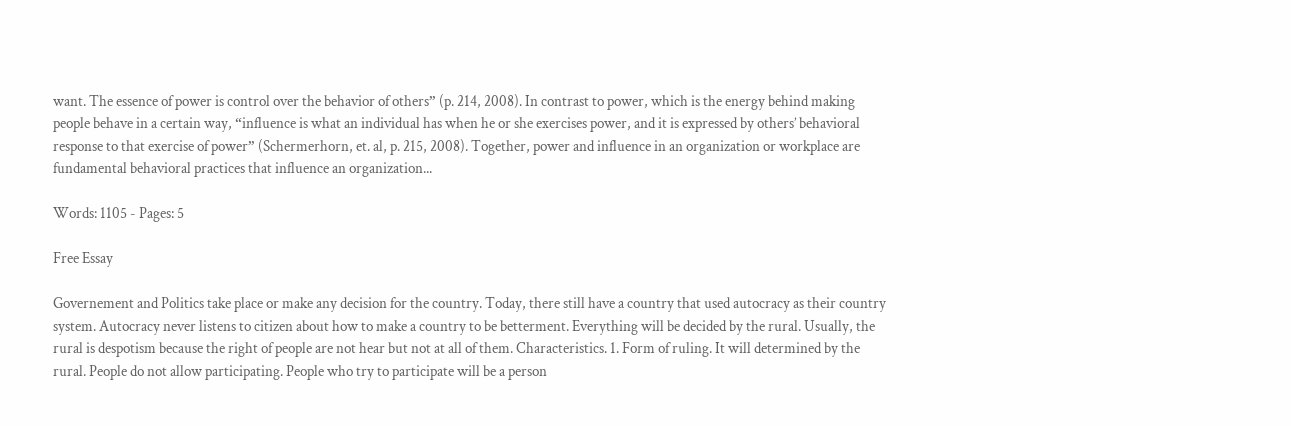want. The essence of power is control over the behavior of others” (p. 214, 2008). In contrast to power, which is the energy behind making people behave in a certain way, “influence is what an individual has when he or she exercises power, and it is expressed by others’ behavioral response to that exercise of power” (Schermerhorn, et. al, p. 215, 2008). Together, power and influence in an organization or workplace are fundamental behavioral practices that influence an organization...

Words: 1105 - Pages: 5

Free Essay

Governement and Politics take place or make any decision for the country. Today, there still have a country that used autocracy as their country system. Autocracy never listens to citizen about how to make a country to be betterment. Everything will be decided by the rural. Usually, the rural is despotism because the right of people are not hear but not at all of them. Characteristics. 1. Form of ruling. It will determined by the rural. People do not allow participating. People who try to participate will be a person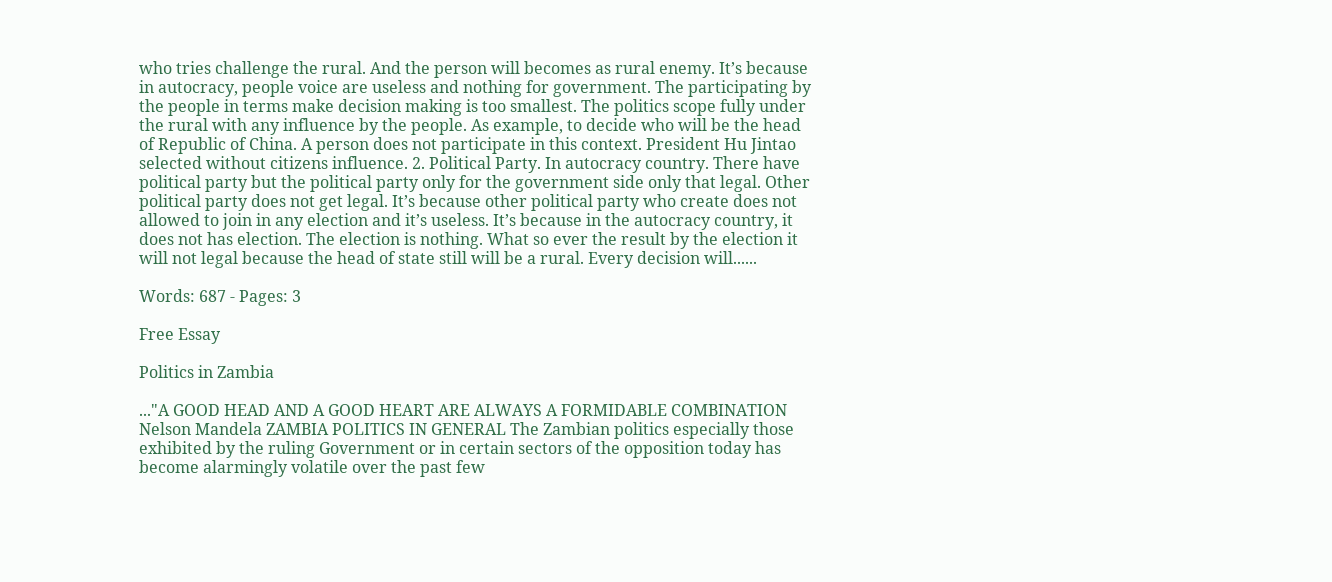who tries challenge the rural. And the person will becomes as rural enemy. It’s because in autocracy, people voice are useless and nothing for government. The participating by the people in terms make decision making is too smallest. The politics scope fully under the rural with any influence by the people. As example, to decide who will be the head of Republic of China. A person does not participate in this context. President Hu Jintao selected without citizens influence. 2. Political Party. In autocracy country. There have political party but the political party only for the government side only that legal. Other political party does not get legal. It’s because other political party who create does not allowed to join in any election and it’s useless. It’s because in the autocracy country, it does not has election. The election is nothing. What so ever the result by the election it will not legal because the head of state still will be a rural. Every decision will......

Words: 687 - Pages: 3

Free Essay

Politics in Zambia

..."A GOOD HEAD AND A GOOD HEART ARE ALWAYS A FORMIDABLE COMBINATION Nelson Mandela ZAMBIA POLITICS IN GENERAL The Zambian politics especially those exhibited by the ruling Government or in certain sectors of the opposition today has become alarmingly volatile over the past few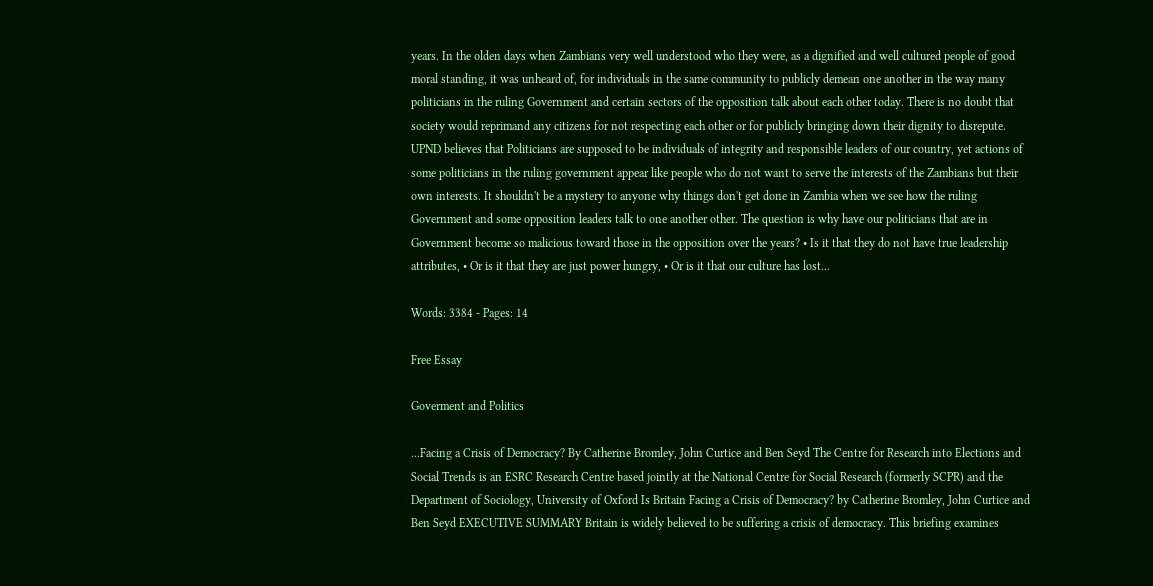years. In the olden days when Zambians very well understood who they were, as a dignified and well cultured people of good moral standing, it was unheard of, for individuals in the same community to publicly demean one another in the way many politicians in the ruling Government and certain sectors of the opposition talk about each other today. There is no doubt that society would reprimand any citizens for not respecting each other or for publicly bringing down their dignity to disrepute. UPND believes that Politicians are supposed to be individuals of integrity and responsible leaders of our country, yet actions of some politicians in the ruling government appear like people who do not want to serve the interests of the Zambians but their own interests. It shouldn't be a mystery to anyone why things don't get done in Zambia when we see how the ruling Government and some opposition leaders talk to one another other. The question is why have our politicians that are in Government become so malicious toward those in the opposition over the years? • Is it that they do not have true leadership attributes, • Or is it that they are just power hungry, • Or is it that our culture has lost...

Words: 3384 - Pages: 14

Free Essay

Goverment and Politics

...Facing a Crisis of Democracy? By Catherine Bromley, John Curtice and Ben Seyd The Centre for Research into Elections and Social Trends is an ESRC Research Centre based jointly at the National Centre for Social Research (formerly SCPR) and the Department of Sociology, University of Oxford Is Britain Facing a Crisis of Democracy? by Catherine Bromley, John Curtice and Ben Seyd EXECUTIVE SUMMARY Britain is widely believed to be suffering a crisis of democracy. This briefing examines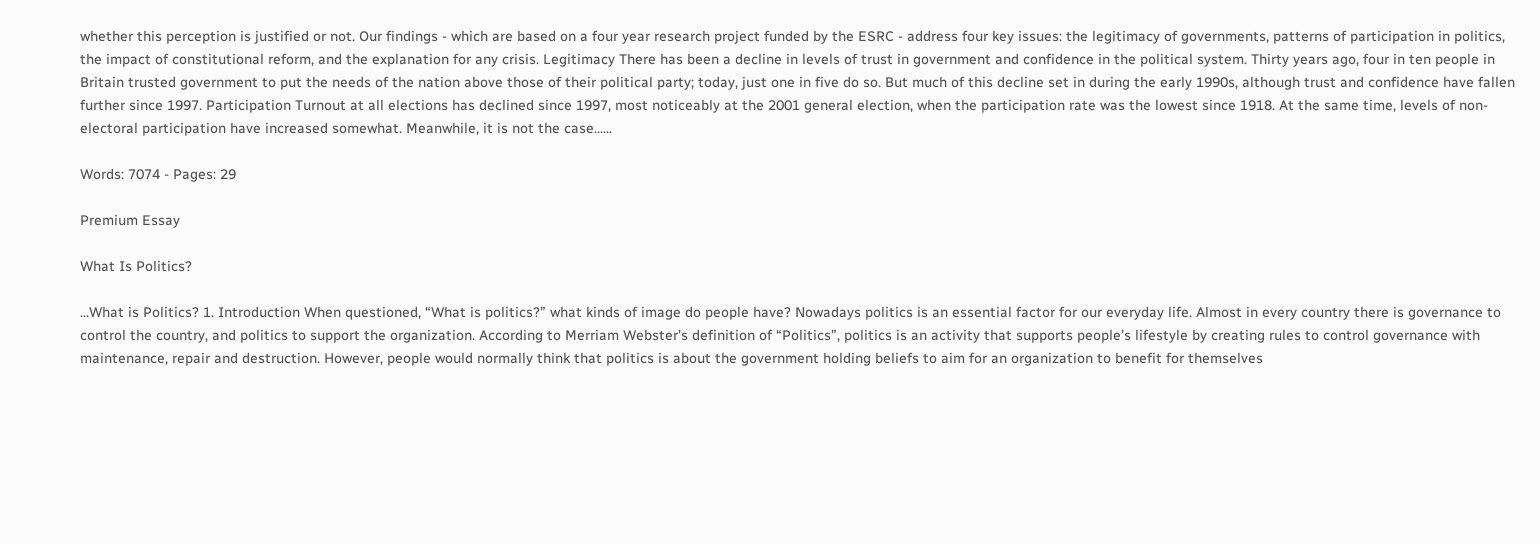whether this perception is justified or not. Our findings - which are based on a four year research project funded by the ESRC - address four key issues: the legitimacy of governments, patterns of participation in politics, the impact of constitutional reform, and the explanation for any crisis. Legitimacy There has been a decline in levels of trust in government and confidence in the political system. Thirty years ago, four in ten people in Britain trusted government to put the needs of the nation above those of their political party; today, just one in five do so. But much of this decline set in during the early 1990s, although trust and confidence have fallen further since 1997. Participation Turnout at all elections has declined since 1997, most noticeably at the 2001 general election, when the participation rate was the lowest since 1918. At the same time, levels of non-electoral participation have increased somewhat. Meanwhile, it is not the case......

Words: 7074 - Pages: 29

Premium Essay

What Is Politics?

...What is Politics? 1. Introduction When questioned, “What is politics?” what kinds of image do people have? Nowadays politics is an essential factor for our everyday life. Almost in every country there is governance to control the country, and politics to support the organization. According to Merriam Webster’s definition of “Politics”, politics is an activity that supports people’s lifestyle by creating rules to control governance with maintenance, repair and destruction. However, people would normally think that politics is about the government holding beliefs to aim for an organization to benefit for themselves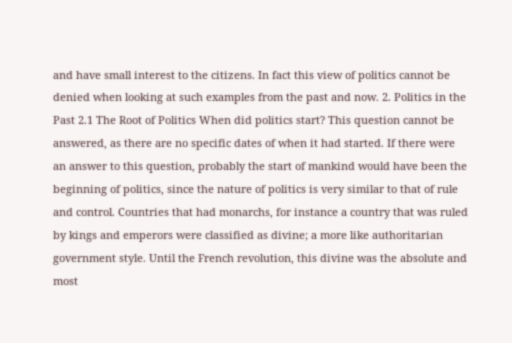and have small interest to the citizens. In fact this view of politics cannot be denied when looking at such examples from the past and now. 2. Politics in the Past 2.1 The Root of Politics When did politics start? This question cannot be answered, as there are no specific dates of when it had started. If there were an answer to this question, probably the start of mankind would have been the beginning of politics, since the nature of politics is very similar to that of rule and control. Countries that had monarchs, for instance a country that was ruled by kings and emperors were classified as divine; a more like authoritarian government style. Until the French revolution, this divine was the absolute and most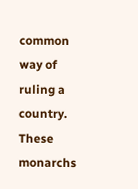common way of ruling a country. These monarchs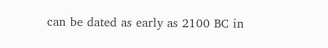can be dated as early as 2100 BC in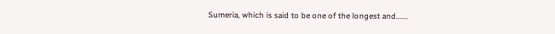Sumeria, which is said to be one of the longest and......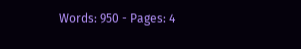Words: 950 - Pages: 4